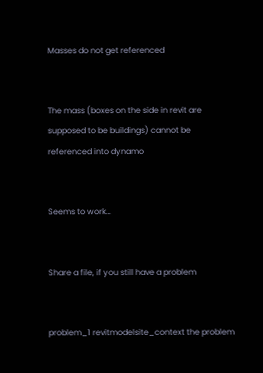Masses do not get referenced


The mass (boxes on the side in revit are supposed to be buildings) cannot be referenced into dynamo


Seems to work…


Share a file, if you still have a problem


problem_1 revitmodelsite_context the problem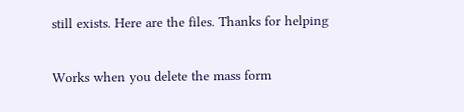still exists. Here are the files. Thanks for helping


Works when you delete the mass form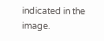indicated in the image.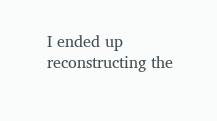I ended up reconstructing the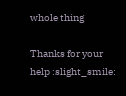whole thing

Thanks for your help :slight_smile: